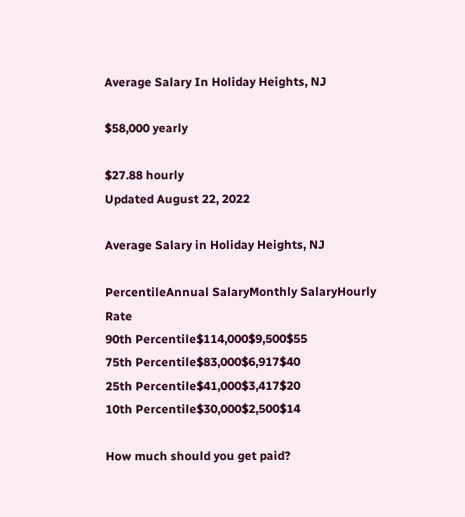Average Salary In Holiday Heights, NJ

$58,000 yearly

$27.88 hourly
Updated August 22, 2022

Average Salary in Holiday Heights, NJ

PercentileAnnual SalaryMonthly SalaryHourly Rate
90th Percentile$114,000$9,500$55
75th Percentile$83,000$6,917$40
25th Percentile$41,000$3,417$20
10th Percentile$30,000$2,500$14

How much should you get paid?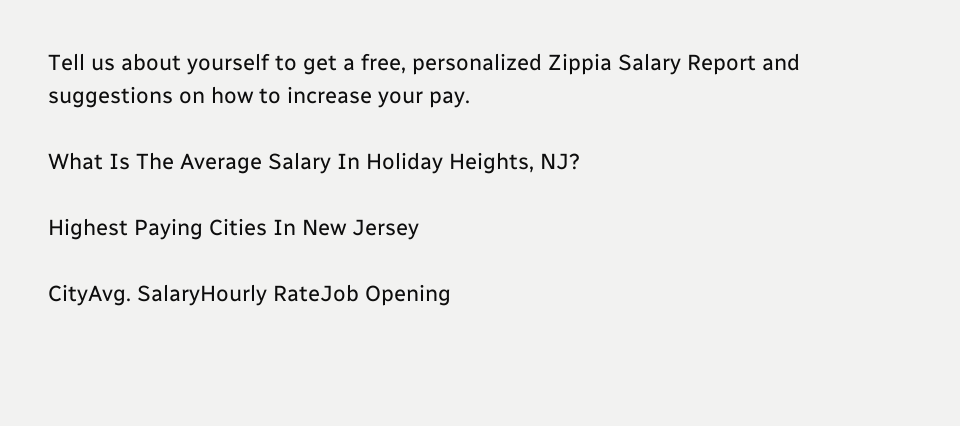Tell us about yourself to get a free, personalized Zippia Salary Report and suggestions on how to increase your pay.

What Is The Average Salary In Holiday Heights, NJ?

Highest Paying Cities In New Jersey

CityAvg. SalaryHourly RateJob Opening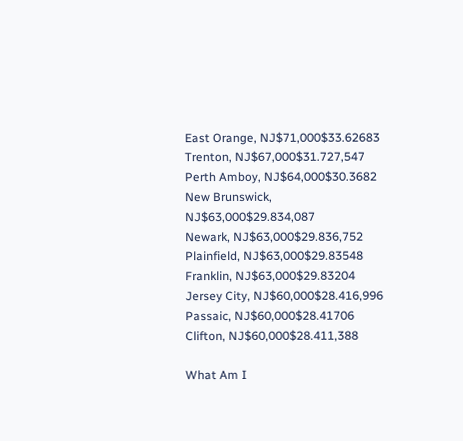East Orange, NJ$71,000$33.62683
Trenton, NJ$67,000$31.727,547
Perth Amboy, NJ$64,000$30.3682
New Brunswick, NJ$63,000$29.834,087
Newark, NJ$63,000$29.836,752
Plainfield, NJ$63,000$29.83548
Franklin, NJ$63,000$29.83204
Jersey City, NJ$60,000$28.416,996
Passaic, NJ$60,000$28.41706
Clifton, NJ$60,000$28.411,388

What Am I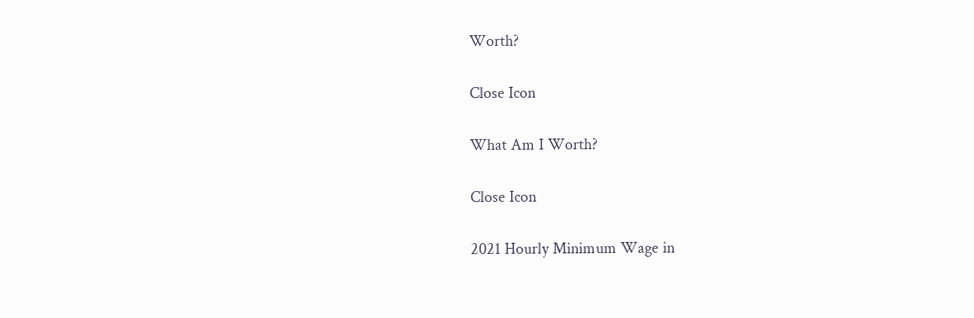Worth?

Close Icon

What Am I Worth?

Close Icon

2021 Hourly Minimum Wage in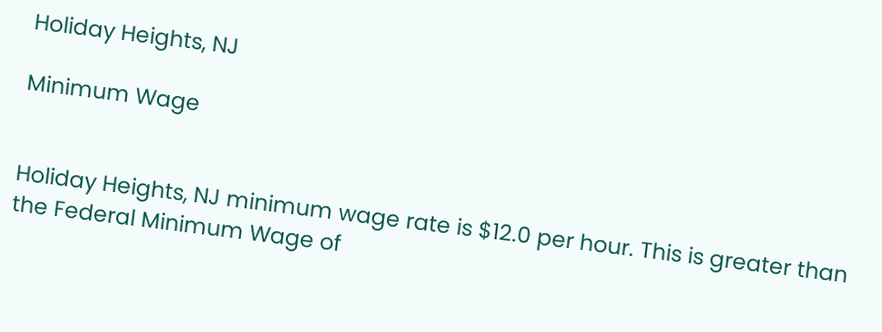Holiday Heights, NJ

Minimum Wage


Holiday Heights, NJ minimum wage rate is $12.0 per hour. This is greater than the Federal Minimum Wage of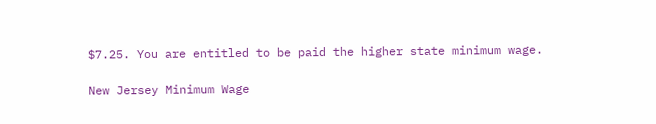$7.25. You are entitled to be paid the higher state minimum wage.

New Jersey Minimum Wage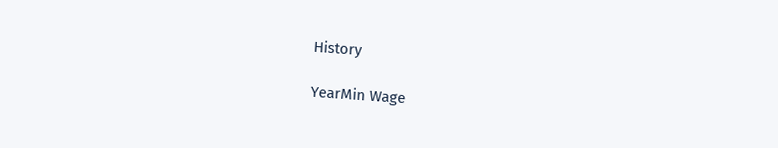History

YearMin Wage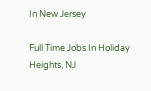In New Jersey

Full Time Jobs In Holiday Heights, NJ